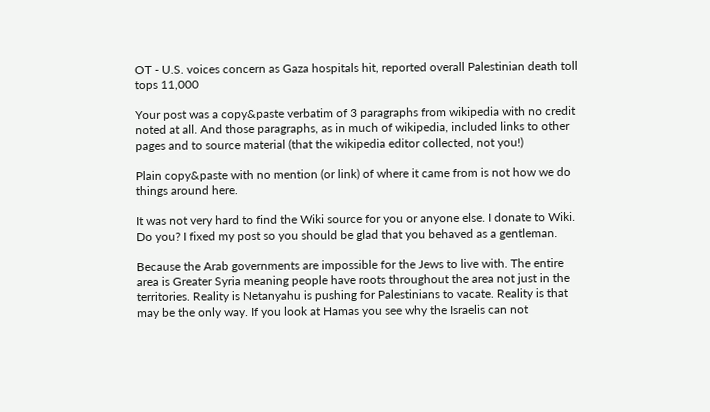OT - U.S. voices concern as Gaza hospitals hit, reported overall Palestinian death toll tops 11,000

Your post was a copy&paste verbatim of 3 paragraphs from wikipedia with no credit noted at all. And those paragraphs, as in much of wikipedia, included links to other pages and to source material (that the wikipedia editor collected, not you!)

Plain copy&paste with no mention (or link) of where it came from is not how we do things around here.

It was not very hard to find the Wiki source for you or anyone else. I donate to Wiki. Do you? I fixed my post so you should be glad that you behaved as a gentleman.

Because the Arab governments are impossible for the Jews to live with. The entire area is Greater Syria meaning people have roots throughout the area not just in the territories. Reality is Netanyahu is pushing for Palestinians to vacate. Reality is that may be the only way. If you look at Hamas you see why the Israelis can not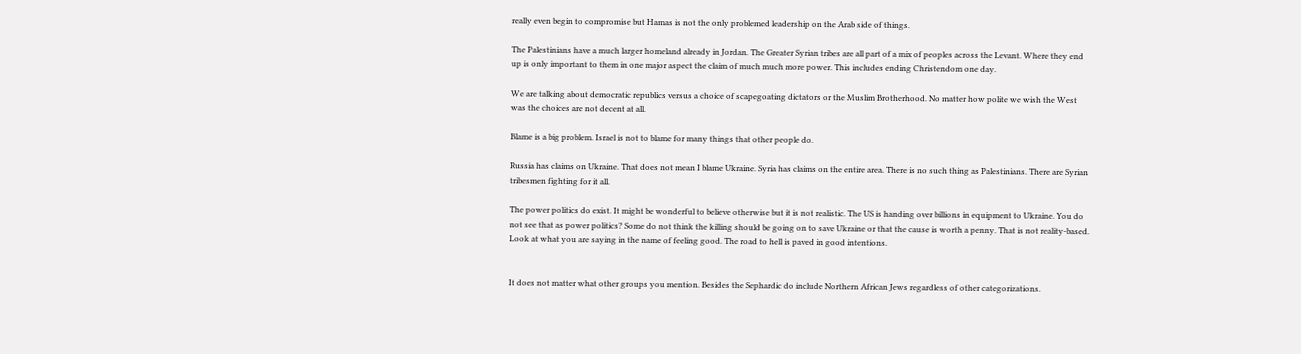really even begin to compromise but Hamas is not the only problemed leadership on the Arab side of things.

The Palestinians have a much larger homeland already in Jordan. The Greater Syrian tribes are all part of a mix of peoples across the Levant. Where they end up is only important to them in one major aspect the claim of much much more power. This includes ending Christendom one day.

We are talking about democratic republics versus a choice of scapegoating dictators or the Muslim Brotherhood. No matter how polite we wish the West was the choices are not decent at all.

Blame is a big problem. Israel is not to blame for many things that other people do.

Russia has claims on Ukraine. That does not mean I blame Ukraine. Syria has claims on the entire area. There is no such thing as Palestinians. There are Syrian tribesmen fighting for it all.

The power politics do exist. It might be wonderful to believe otherwise but it is not realistic. The US is handing over billions in equipment to Ukraine. You do not see that as power politics? Some do not think the killing should be going on to save Ukraine or that the cause is worth a penny. That is not reality-based. Look at what you are saying in the name of feeling good. The road to hell is paved in good intentions.


It does not matter what other groups you mention. Besides the Sephardic do include Northern African Jews regardless of other categorizations.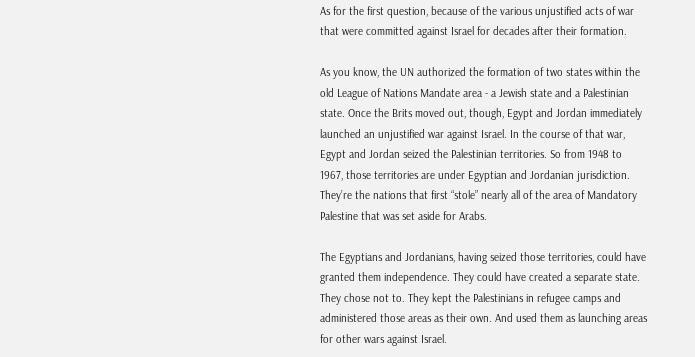As for the first question, because of the various unjustified acts of war that were committed against Israel for decades after their formation.

As you know, the UN authorized the formation of two states within the old League of Nations Mandate area - a Jewish state and a Palestinian state. Once the Brits moved out, though, Egypt and Jordan immediately launched an unjustified war against Israel. In the course of that war, Egypt and Jordan seized the Palestinian territories. So from 1948 to 1967, those territories are under Egyptian and Jordanian jurisdiction. They’re the nations that first “stole” nearly all of the area of Mandatory Palestine that was set aside for Arabs.

The Egyptians and Jordanians, having seized those territories, could have granted them independence. They could have created a separate state. They chose not to. They kept the Palestinians in refugee camps and administered those areas as their own. And used them as launching areas for other wars against Israel.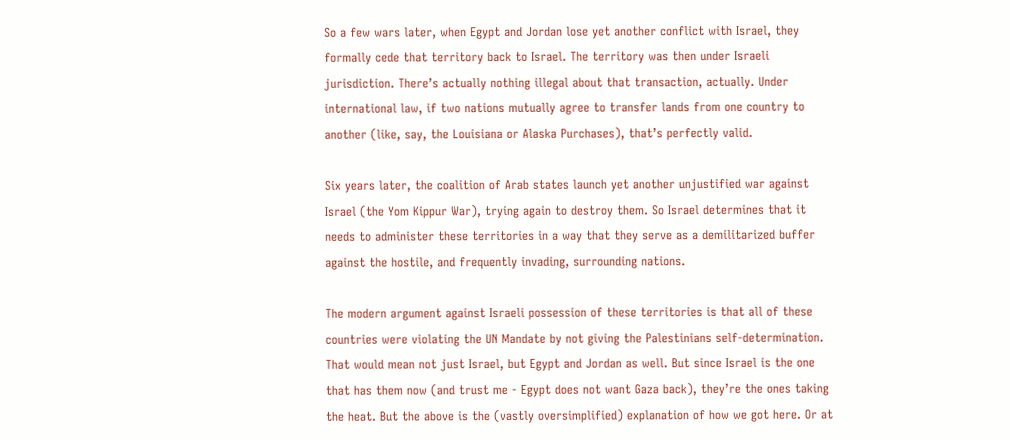So a few wars later, when Egypt and Jordan lose yet another conflict with Israel, they formally cede that territory back to Israel. The territory was then under Israeli jurisdiction. There’s actually nothing illegal about that transaction, actually. Under international law, if two nations mutually agree to transfer lands from one country to another (like, say, the Louisiana or Alaska Purchases), that’s perfectly valid.

Six years later, the coalition of Arab states launch yet another unjustified war against Israel (the Yom Kippur War), trying again to destroy them. So Israel determines that it needs to administer these territories in a way that they serve as a demilitarized buffer against the hostile, and frequently invading, surrounding nations.

The modern argument against Israeli possession of these territories is that all of these countries were violating the UN Mandate by not giving the Palestinians self-determination. That would mean not just Israel, but Egypt and Jordan as well. But since Israel is the one that has them now (and trust me - Egypt does not want Gaza back), they’re the ones taking the heat. But the above is the (vastly oversimplified) explanation of how we got here. Or at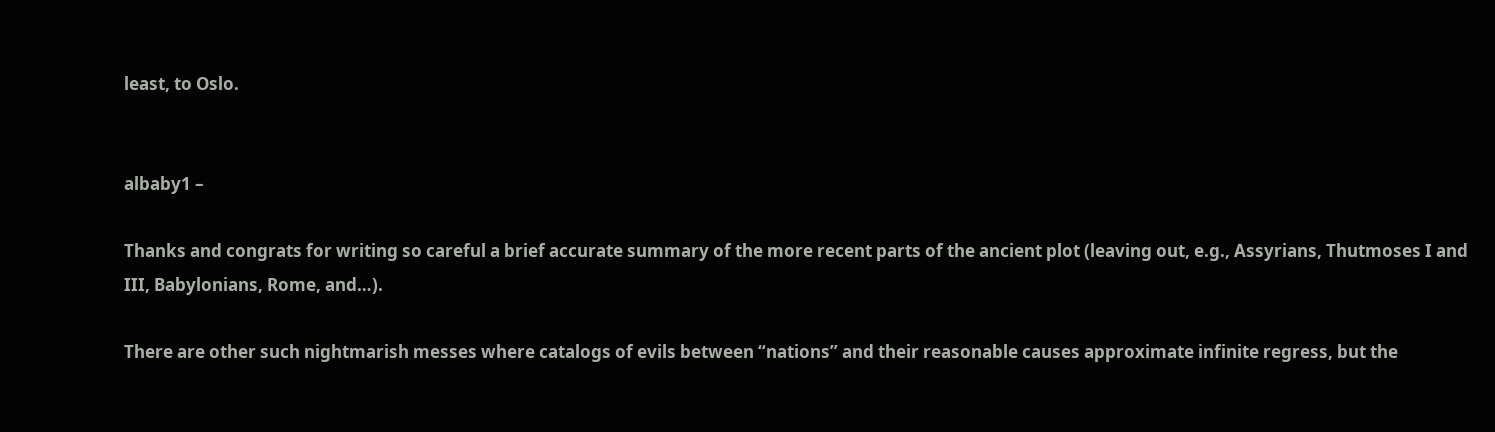least, to Oslo.


albaby1 –

Thanks and congrats for writing so careful a brief accurate summary of the more recent parts of the ancient plot (leaving out, e.g., Assyrians, Thutmoses I and III, Babylonians, Rome, and…).

There are other such nightmarish messes where catalogs of evils between “nations” and their reasonable causes approximate infinite regress, but the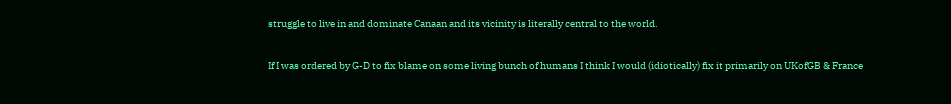struggle to live in and dominate Canaan and its vicinity is literally central to the world.

If I was ordered by G-D to fix blame on some living bunch of humans I think I would (idiotically) fix it primarily on UKofGB & France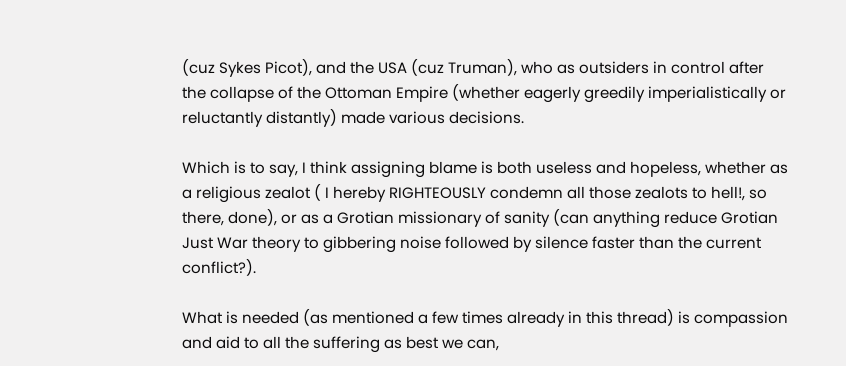(cuz Sykes Picot), and the USA (cuz Truman), who as outsiders in control after the collapse of the Ottoman Empire (whether eagerly greedily imperialistically or reluctantly distantly) made various decisions.

Which is to say, I think assigning blame is both useless and hopeless, whether as a religious zealot ( I hereby RIGHTEOUSLY condemn all those zealots to hell!, so there, done), or as a Grotian missionary of sanity (can anything reduce Grotian Just War theory to gibbering noise followed by silence faster than the current conflict?).

What is needed (as mentioned a few times already in this thread) is compassion and aid to all the suffering as best we can,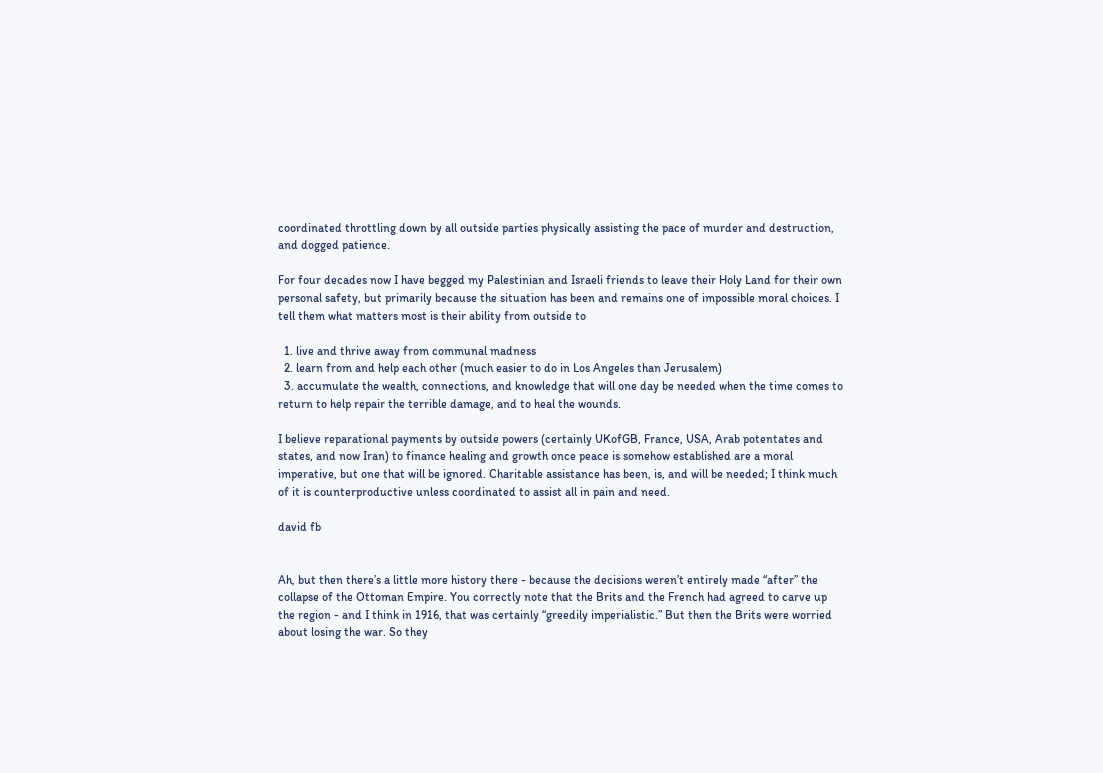coordinated throttling down by all outside parties physically assisting the pace of murder and destruction, and dogged patience.

For four decades now I have begged my Palestinian and Israeli friends to leave their Holy Land for their own personal safety, but primarily because the situation has been and remains one of impossible moral choices. I tell them what matters most is their ability from outside to

  1. live and thrive away from communal madness
  2. learn from and help each other (much easier to do in Los Angeles than Jerusalem)
  3. accumulate the wealth, connections, and knowledge that will one day be needed when the time comes to return to help repair the terrible damage, and to heal the wounds.

I believe reparational payments by outside powers (certainly UKofGB, France, USA, Arab potentates and states, and now Iran) to finance healing and growth once peace is somehow established are a moral imperative, but one that will be ignored. Charitable assistance has been, is, and will be needed; I think much of it is counterproductive unless coordinated to assist all in pain and need.

david fb


Ah, but then there’s a little more history there - because the decisions weren’t entirely made “after” the collapse of the Ottoman Empire. You correctly note that the Brits and the French had agreed to carve up the region - and I think in 1916, that was certainly “greedily imperialistic.” But then the Brits were worried about losing the war. So they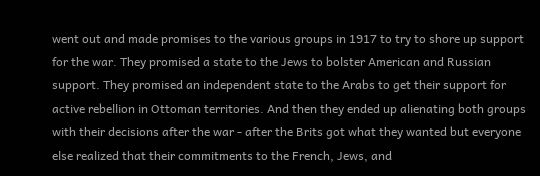went out and made promises to the various groups in 1917 to try to shore up support for the war. They promised a state to the Jews to bolster American and Russian support. They promised an independent state to the Arabs to get their support for active rebellion in Ottoman territories. And then they ended up alienating both groups with their decisions after the war - after the Brits got what they wanted but everyone else realized that their commitments to the French, Jews, and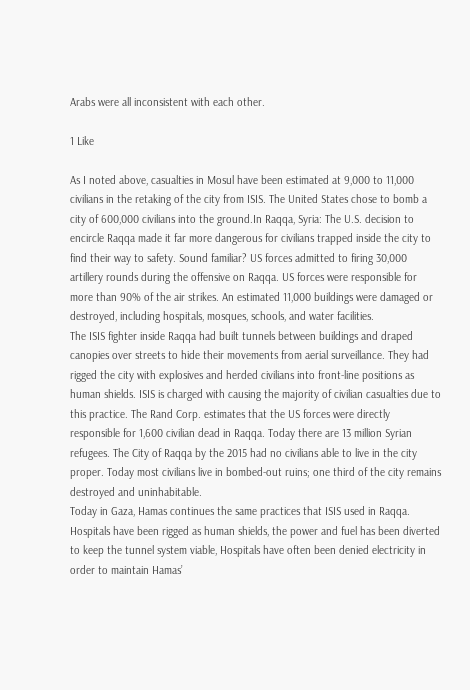Arabs were all inconsistent with each other.

1 Like

As I noted above, casualties in Mosul have been estimated at 9,000 to 11,000 civilians in the retaking of the city from ISIS. The United States chose to bomb a city of 600,000 civilians into the ground.In Raqqa, Syria: The U.S. decision to encircle Raqqa made it far more dangerous for civilians trapped inside the city to find their way to safety. Sound familiar? US forces admitted to firing 30,000 artillery rounds during the offensive on Raqqa. US forces were responsible for more than 90% of the air strikes. An estimated 11,000 buildings were damaged or destroyed, including hospitals, mosques, schools, and water facilities.
The ISIS fighter inside Raqqa had built tunnels between buildings and draped canopies over streets to hide their movements from aerial surveillance. They had rigged the city with explosives and herded civilians into front-line positions as human shields. ISIS is charged with causing the majority of civilian casualties due to this practice. The Rand Corp. estimates that the US forces were directly responsible for 1,600 civilian dead in Raqqa. Today there are 13 million Syrian refugees. The City of Raqqa by the 2015 had no civilians able to live in the city proper. Today most civilians live in bombed-out ruins; one third of the city remains destroyed and uninhabitable.
Today in Gaza, Hamas continues the same practices that ISIS used in Raqqa. Hospitals have been rigged as human shields, the power and fuel has been diverted to keep the tunnel system viable, Hospitals have often been denied electricity in order to maintain Hamas’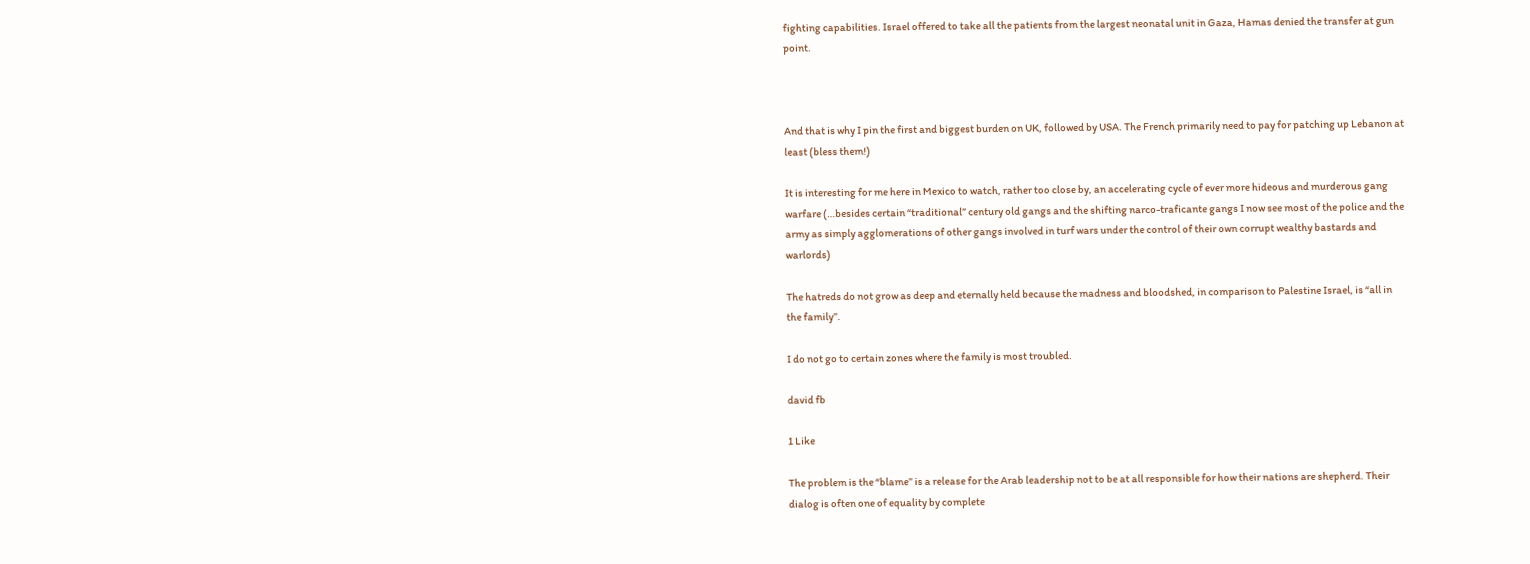fighting capabilities. Israel offered to take all the patients from the largest neonatal unit in Gaza, Hamas denied the transfer at gun point.



And that is why I pin the first and biggest burden on UK, followed by USA. The French primarily need to pay for patching up Lebanon at least (bless them!)

It is interesting for me here in Mexico to watch, rather too close by, an accelerating cycle of ever more hideous and murderous gang warfare (…besides certain “traditional” century old gangs and the shifting narco-traficante gangs I now see most of the police and the army as simply agglomerations of other gangs involved in turf wars under the control of their own corrupt wealthy bastards and warlords)

The hatreds do not grow as deep and eternally held because the madness and bloodshed, in comparison to Palestine Israel, is “all in the family”.

I do not go to certain zones where the family is most troubled.

david fb

1 Like

The problem is the “blame” is a release for the Arab leadership not to be at all responsible for how their nations are shepherd. Their dialog is often one of equality by complete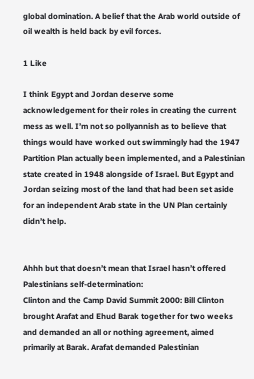global domination. A belief that the Arab world outside of oil wealth is held back by evil forces.

1 Like

I think Egypt and Jordan deserve some acknowledgement for their roles in creating the current mess as well. I’m not so pollyannish as to believe that things would have worked out swimmingly had the 1947 Partition Plan actually been implemented, and a Palestinian state created in 1948 alongside of Israel. But Egypt and Jordan seizing most of the land that had been set aside for an independent Arab state in the UN Plan certainly didn’t help.


Ahhh but that doesn’t mean that Israel hasn’t offered Palestinians self-determination:
Clinton and the Camp David Summit 2000: Bill Clinton brought Arafat and Ehud Barak together for two weeks and demanded an all or nothing agreement, aimed primarily at Barak. Arafat demanded Palestinian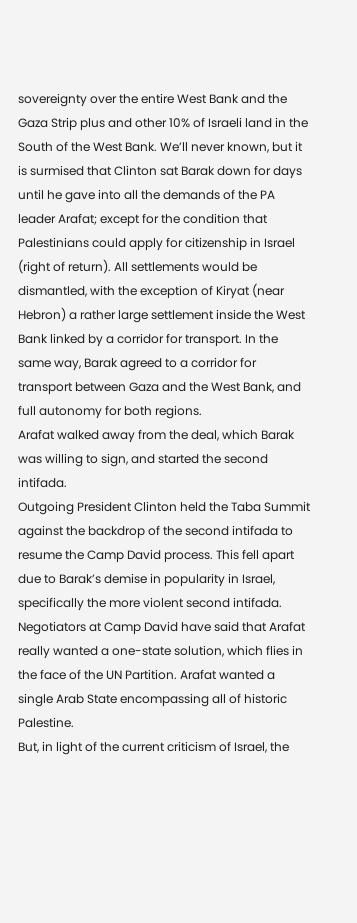sovereignty over the entire West Bank and the Gaza Strip plus and other 10% of Israeli land in the South of the West Bank. We’ll never known, but it is surmised that Clinton sat Barak down for days until he gave into all the demands of the PA leader Arafat; except for the condition that Palestinians could apply for citizenship in Israel (right of return). All settlements would be dismantled, with the exception of Kiryat (near Hebron) a rather large settlement inside the West Bank linked by a corridor for transport. In the same way, Barak agreed to a corridor for transport between Gaza and the West Bank, and full autonomy for both regions.
Arafat walked away from the deal, which Barak was willing to sign, and started the second intifada.
Outgoing President Clinton held the Taba Summit against the backdrop of the second intifada to resume the Camp David process. This fell apart due to Barak’s demise in popularity in Israel, specifically the more violent second intifada. Negotiators at Camp David have said that Arafat really wanted a one-state solution, which flies in the face of the UN Partition. Arafat wanted a single Arab State encompassing all of historic Palestine.
But, in light of the current criticism of Israel, the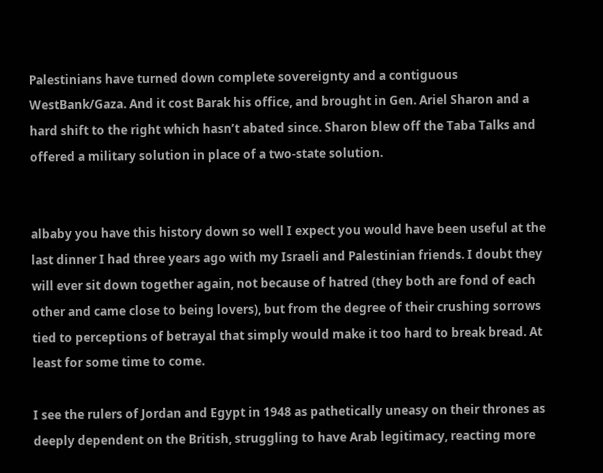Palestinians have turned down complete sovereignty and a contiguous WestBank/Gaza. And it cost Barak his office, and brought in Gen. Ariel Sharon and a hard shift to the right which hasn’t abated since. Sharon blew off the Taba Talks and offered a military solution in place of a two-state solution.


albaby you have this history down so well I expect you would have been useful at the last dinner I had three years ago with my Israeli and Palestinian friends. I doubt they will ever sit down together again, not because of hatred (they both are fond of each other and came close to being lovers), but from the degree of their crushing sorrows tied to perceptions of betrayal that simply would make it too hard to break bread. At least for some time to come.

I see the rulers of Jordan and Egypt in 1948 as pathetically uneasy on their thrones as deeply dependent on the British, struggling to have Arab legitimacy, reacting more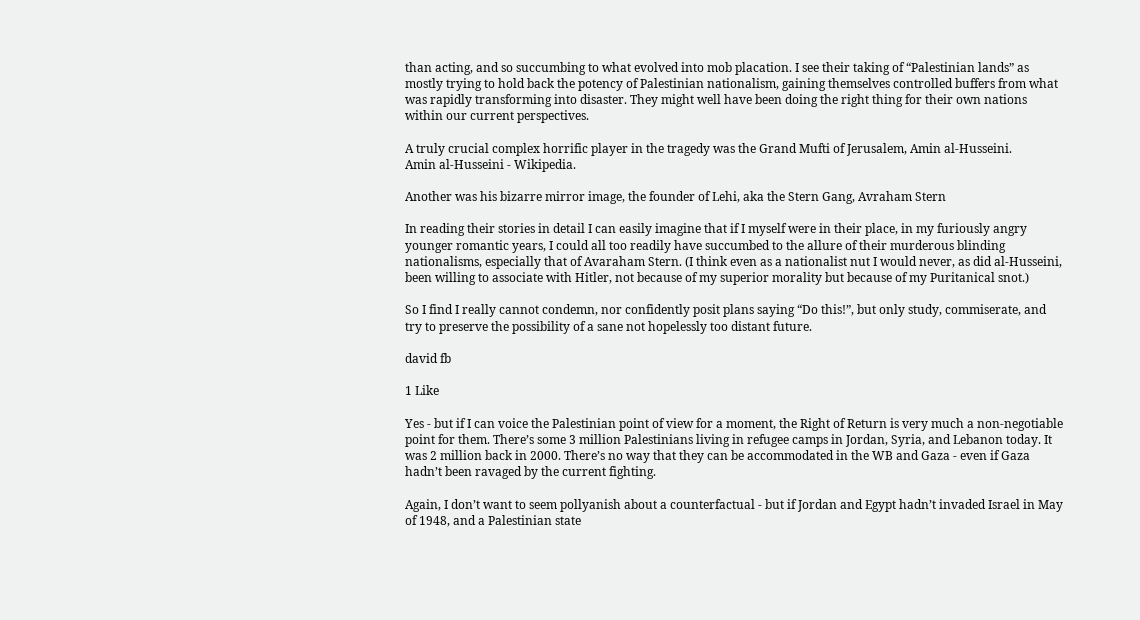than acting, and so succumbing to what evolved into mob placation. I see their taking of “Palestinian lands” as mostly trying to hold back the potency of Palestinian nationalism, gaining themselves controlled buffers from what was rapidly transforming into disaster. They might well have been doing the right thing for their own nations within our current perspectives.

A truly crucial complex horrific player in the tragedy was the Grand Mufti of Jerusalem, Amin al-Husseini.
Amin al-Husseini - Wikipedia.

Another was his bizarre mirror image, the founder of Lehi, aka the Stern Gang, Avraham Stern

In reading their stories in detail I can easily imagine that if I myself were in their place, in my furiously angry younger romantic years, I could all too readily have succumbed to the allure of their murderous blinding nationalisms, especially that of Avaraham Stern. (I think even as a nationalist nut I would never, as did al-Husseini, been willing to associate with Hitler, not because of my superior morality but because of my Puritanical snot.)

So I find I really cannot condemn, nor confidently posit plans saying “Do this!”, but only study, commiserate, and try to preserve the possibility of a sane not hopelessly too distant future.

david fb

1 Like

Yes - but if I can voice the Palestinian point of view for a moment, the Right of Return is very much a non-negotiable point for them. There’s some 3 million Palestinians living in refugee camps in Jordan, Syria, and Lebanon today. It was 2 million back in 2000. There’s no way that they can be accommodated in the WB and Gaza - even if Gaza hadn’t been ravaged by the current fighting.

Again, I don’t want to seem pollyanish about a counterfactual - but if Jordan and Egypt hadn’t invaded Israel in May of 1948, and a Palestinian state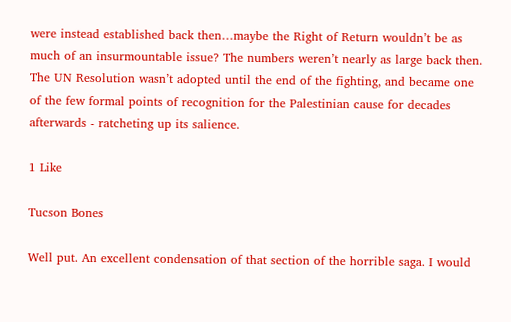were instead established back then…maybe the Right of Return wouldn’t be as much of an insurmountable issue? The numbers weren’t nearly as large back then. The UN Resolution wasn’t adopted until the end of the fighting, and became one of the few formal points of recognition for the Palestinian cause for decades afterwards - ratcheting up its salience.

1 Like

Tucson Bones

Well put. An excellent condensation of that section of the horrible saga. I would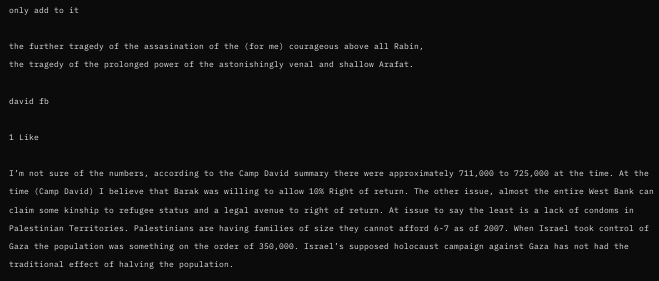only add to it

the further tragedy of the assasination of the (for me) courageous above all Rabin,
the tragedy of the prolonged power of the astonishingly venal and shallow Arafat.

david fb

1 Like

I’m not sure of the numbers, according to the Camp David summary there were approximately 711,000 to 725,000 at the time. At the time (Camp David) I believe that Barak was willing to allow 10% Right of return. The other issue, almost the entire West Bank can claim some kinship to refugee status and a legal avenue to right of return. At issue to say the least is a lack of condoms in Palestinian Territories. Palestinians are having families of size they cannot afford 6-7 as of 2007. When Israel took control of Gaza the population was something on the order of 350,000. Israel’s supposed holocaust campaign against Gaza has not had the traditional effect of halving the population.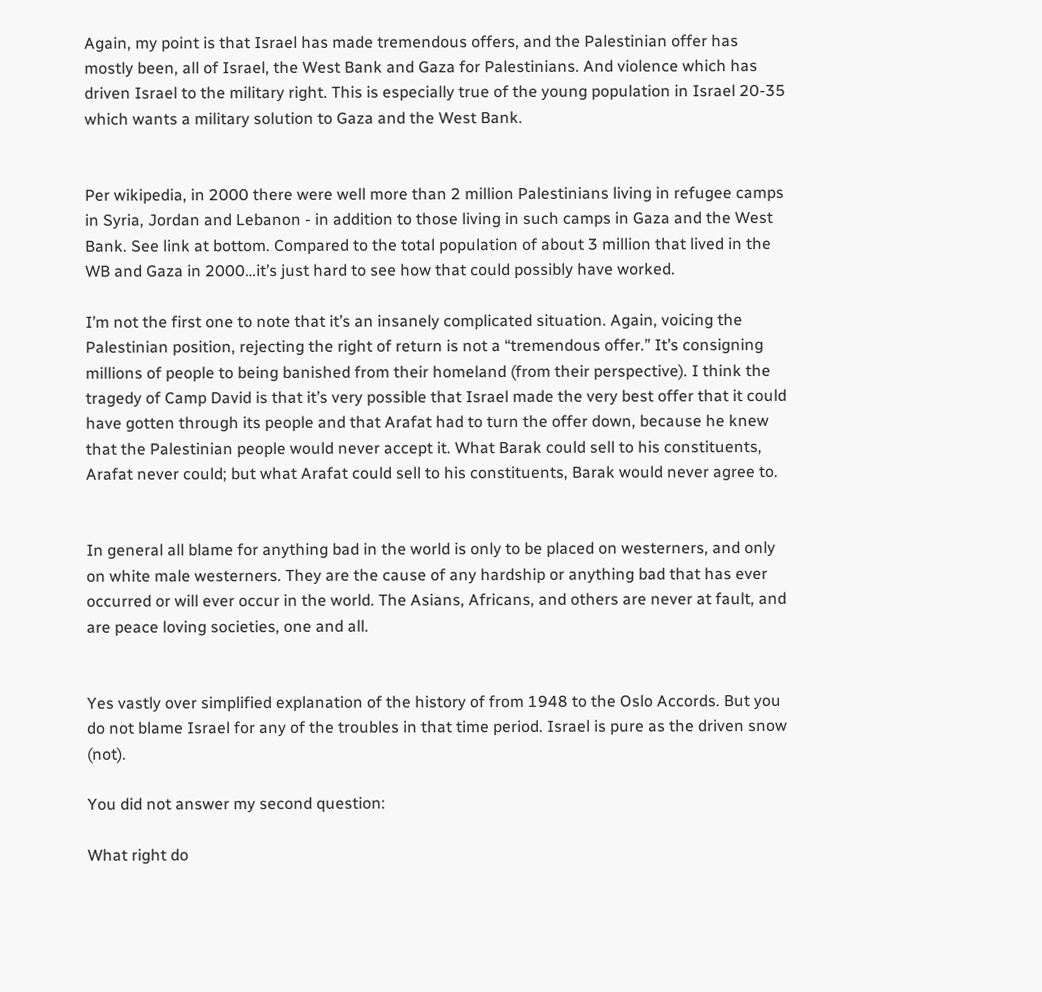Again, my point is that Israel has made tremendous offers, and the Palestinian offer has mostly been, all of Israel, the West Bank and Gaza for Palestinians. And violence which has driven Israel to the military right. This is especially true of the young population in Israel 20-35 which wants a military solution to Gaza and the West Bank.


Per wikipedia, in 2000 there were well more than 2 million Palestinians living in refugee camps in Syria, Jordan and Lebanon - in addition to those living in such camps in Gaza and the West Bank. See link at bottom. Compared to the total population of about 3 million that lived in the WB and Gaza in 2000…it’s just hard to see how that could possibly have worked.

I’m not the first one to note that it’s an insanely complicated situation. Again, voicing the Palestinian position, rejecting the right of return is not a “tremendous offer.” It’s consigning millions of people to being banished from their homeland (from their perspective). I think the tragedy of Camp David is that it’s very possible that Israel made the very best offer that it could have gotten through its people and that Arafat had to turn the offer down, because he knew that the Palestinian people would never accept it. What Barak could sell to his constituents, Arafat never could; but what Arafat could sell to his constituents, Barak would never agree to.


In general all blame for anything bad in the world is only to be placed on westerners, and only on white male westerners. They are the cause of any hardship or anything bad that has ever occurred or will ever occur in the world. The Asians, Africans, and others are never at fault, and are peace loving societies, one and all.


Yes vastly over simplified explanation of the history of from 1948 to the Oslo Accords. But you do not blame Israel for any of the troubles in that time period. Israel is pure as the driven snow (not).

You did not answer my second question:

What right do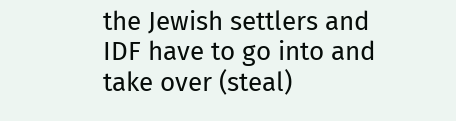the Jewish settlers and IDF have to go into and take over (steal)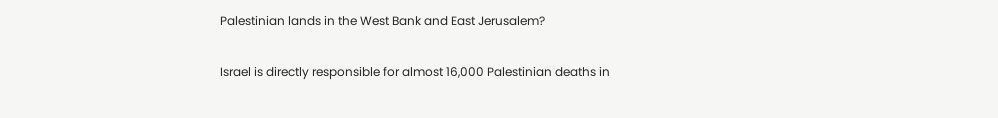Palestinian lands in the West Bank and East Jerusalem?

Israel is directly responsible for almost 16,000 Palestinian deaths in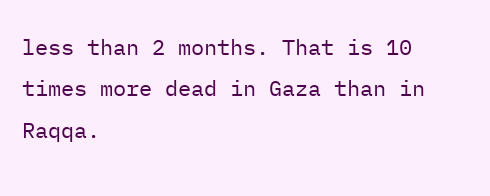less than 2 months. That is 10 times more dead in Gaza than in Raqqa.